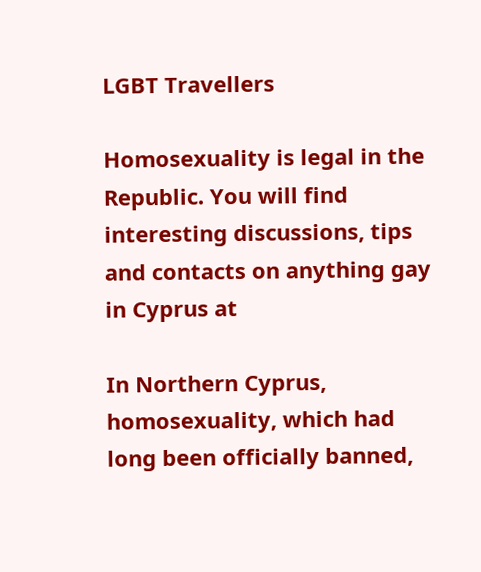LGBT Travellers

Homosexuality is legal in the Republic. You will find interesting discussions, tips and contacts on anything gay in Cyprus at

In Northern Cyprus, homosexuality, which had long been officially banned,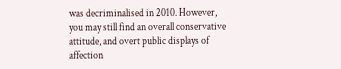was decriminalised in 2010. However, you may still find an overall conservative attitude, and overt public displays of affection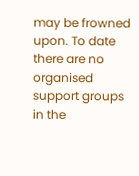may be frowned upon. To date there are no organised support groups in the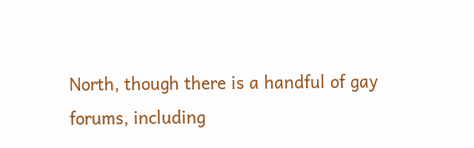North, though there is a handful of gay forums, including